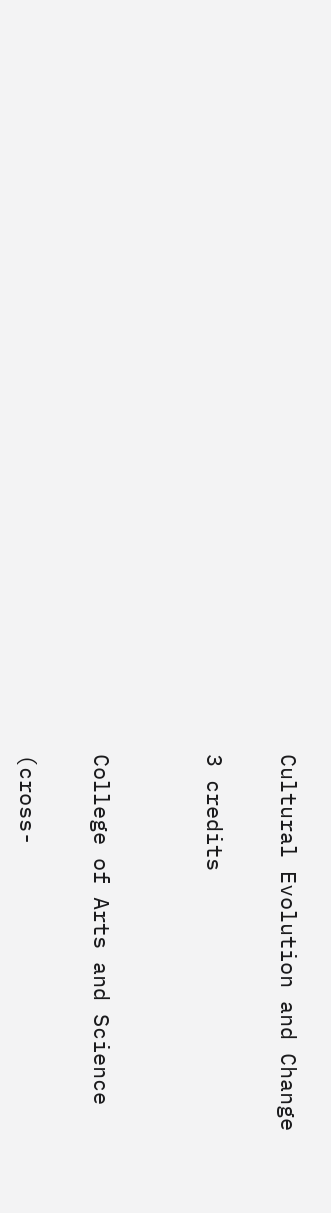Cultural Evolution and Change

3 credits


College of Arts and Science

(cross-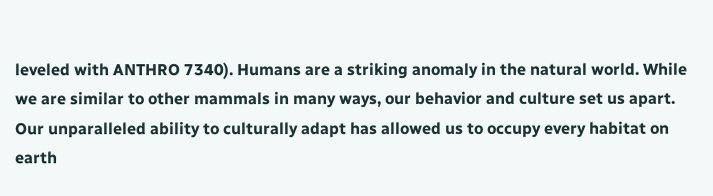leveled with ANTHRO 7340). Humans are a striking anomaly in the natural world. While we are similar to other mammals in many ways, our behavior and culture set us apart. Our unparalleled ability to culturally adapt has allowed us to occupy every habitat on earth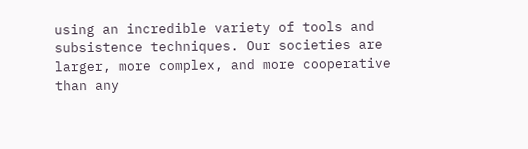using an incredible variety of tools and subsistence techniques. Our societies are larger, more complex, and more cooperative than any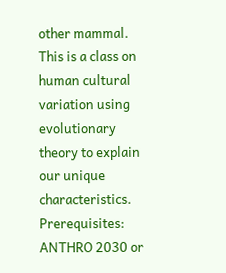other mammal. This is a class on human cultural variation using evolutionary theory to explain our unique characteristics. Prerequisites: ANTHRO 2030 or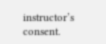instructor’s consent.